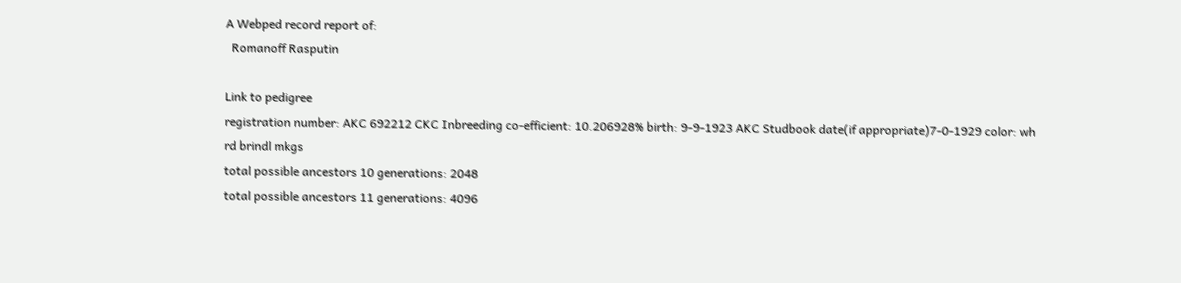A Webped record report of:
  Romanoff Rasputin

Link to pedigree
registration number: AKC 692212 CKC Inbreeding co-efficient: 10.206928% birth: 9-9-1923 AKC Studbook date(if appropriate)7-0-1929 color: wh rd brindl mkgs
total possible ancestors 10 generations: 2048
total possible ancestors 11 generations: 4096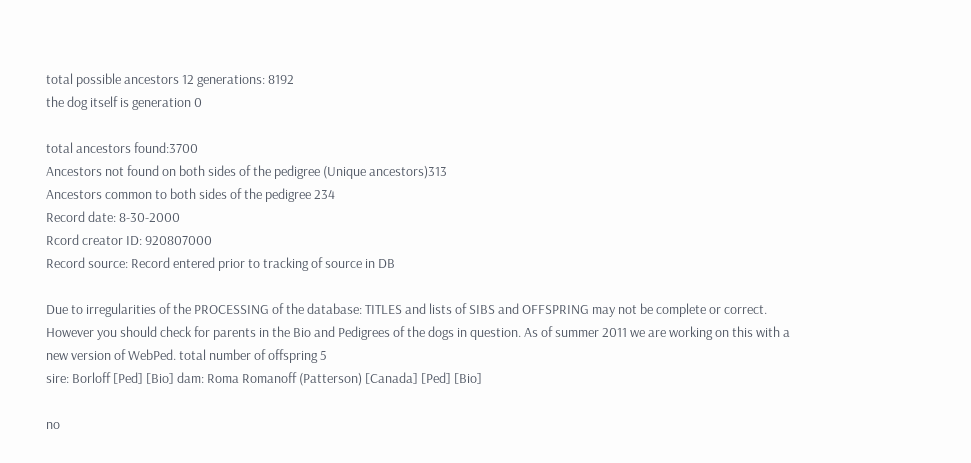total possible ancestors 12 generations: 8192
the dog itself is generation 0

total ancestors found:3700
Ancestors not found on both sides of the pedigree (Unique ancestors)313
Ancestors common to both sides of the pedigree 234
Record date: 8-30-2000
Rcord creator ID: 920807000
Record source: Record entered prior to tracking of source in DB

Due to irregularities of the PROCESSING of the database: TITLES and lists of SIBS and OFFSPRING may not be complete or correct. However you should check for parents in the Bio and Pedigrees of the dogs in question. As of summer 2011 we are working on this with a new version of WebPed. total number of offspring 5
sire: Borloff [Ped] [Bio] dam: Roma Romanoff (Patterson) [Canada] [Ped] [Bio]

no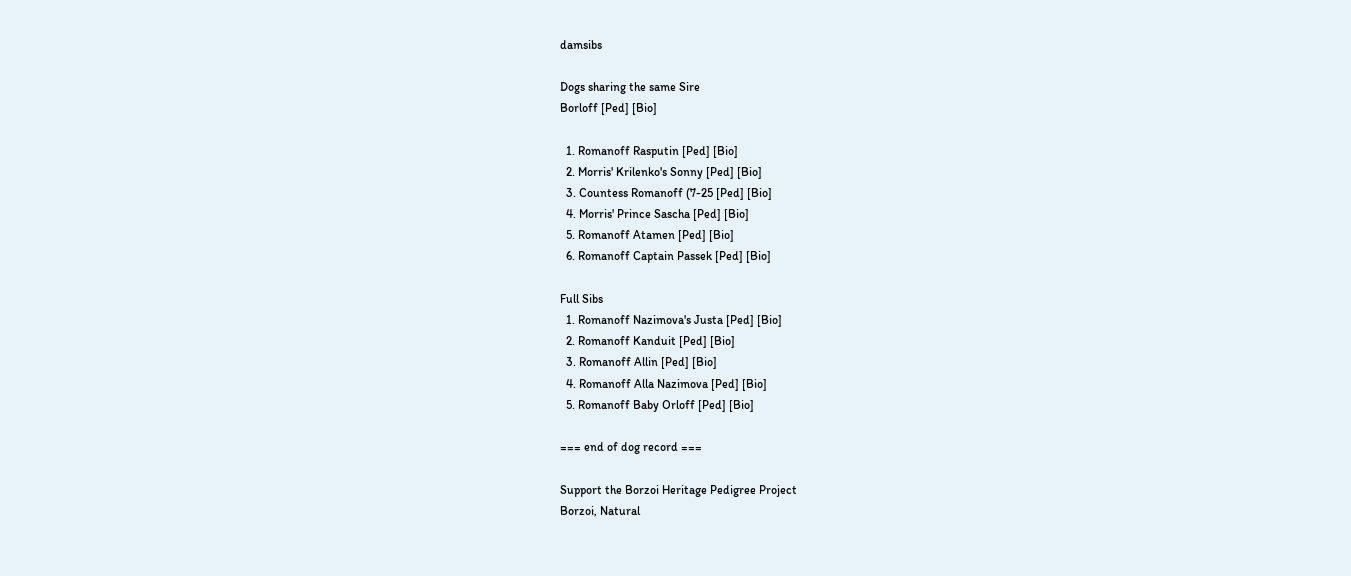damsibs

Dogs sharing the same Sire
Borloff [Ped] [Bio]

  1. Romanoff Rasputin [Ped] [Bio]
  2. Morris' Krilenko's Sonny [Ped] [Bio]
  3. Countess Romanoff (7-25 [Ped] [Bio]
  4. Morris' Prince Sascha [Ped] [Bio]
  5. Romanoff Atamen [Ped] [Bio]
  6. Romanoff Captain Passek [Ped] [Bio]

Full Sibs
  1. Romanoff Nazimova's Justa [Ped] [Bio]
  2. Romanoff Kanduit [Ped] [Bio]
  3. Romanoff Allin [Ped] [Bio]
  4. Romanoff Alla Nazimova [Ped] [Bio]
  5. Romanoff Baby Orloff [Ped] [Bio]

=== end of dog record ===

Support the Borzoi Heritage Pedigree Project
Borzoi, Natural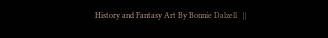History and Fantasy Art By Bonnie Dalzell   ||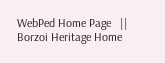WebPed Home Page   ||   Borzoi Heritage Home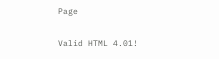Page

Valid HTML 4.01!